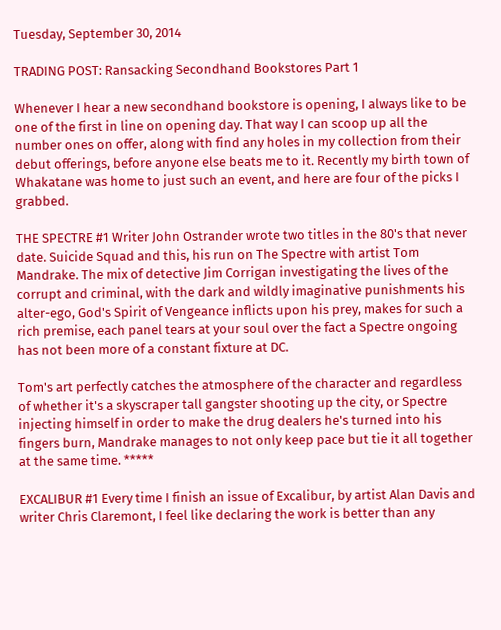Tuesday, September 30, 2014

TRADING POST: Ransacking Secondhand Bookstores Part 1

Whenever I hear a new secondhand bookstore is opening, I always like to be one of the first in line on opening day. That way I can scoop up all the number ones on offer, along with find any holes in my collection from their debut offerings, before anyone else beats me to it. Recently my birth town of Whakatane was home to just such an event, and here are four of the picks I grabbed.

THE SPECTRE #1 Writer John Ostrander wrote two titles in the 80's that never date. Suicide Squad and this, his run on The Spectre with artist Tom Mandrake. The mix of detective Jim Corrigan investigating the lives of the corrupt and criminal, with the dark and wildly imaginative punishments his alter-ego, God's Spirit of Vengeance inflicts upon his prey, makes for such a rich premise, each panel tears at your soul over the fact a Spectre ongoing has not been more of a constant fixture at DC.

Tom's art perfectly catches the atmosphere of the character and regardless of whether it's a skyscraper tall gangster shooting up the city, or Spectre injecting himself in order to make the drug dealers he's turned into his fingers burn, Mandrake manages to not only keep pace but tie it all together at the same time. *****

EXCALIBUR #1 Every time I finish an issue of Excalibur, by artist Alan Davis and writer Chris Claremont, I feel like declaring the work is better than any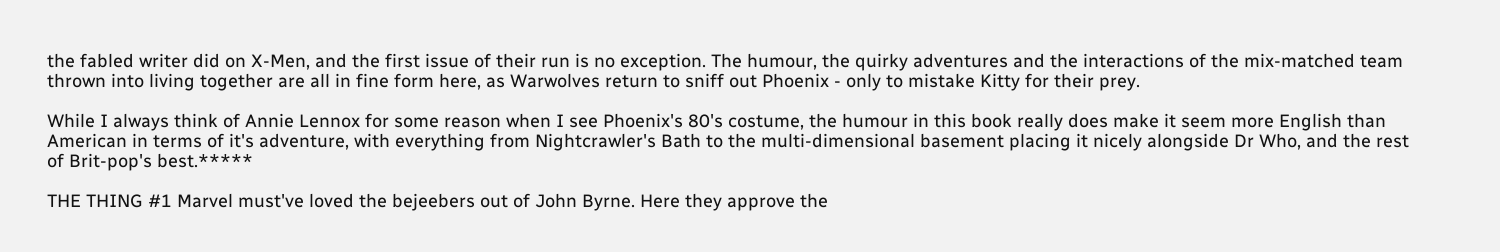the fabled writer did on X-Men, and the first issue of their run is no exception. The humour, the quirky adventures and the interactions of the mix-matched team thrown into living together are all in fine form here, as Warwolves return to sniff out Phoenix - only to mistake Kitty for their prey.

While I always think of Annie Lennox for some reason when I see Phoenix's 80's costume, the humour in this book really does make it seem more English than American in terms of it's adventure, with everything from Nightcrawler's Bath to the multi-dimensional basement placing it nicely alongside Dr Who, and the rest of Brit-pop's best.*****

THE THING #1 Marvel must've loved the bejeebers out of John Byrne. Here they approve the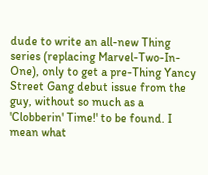dude to write an all-new Thing series (replacing Marvel-Two-In-One), only to get a pre-Thing Yancy Street Gang debut issue from the guy, without so much as a 'Clobberin' Time!' to be found. I mean what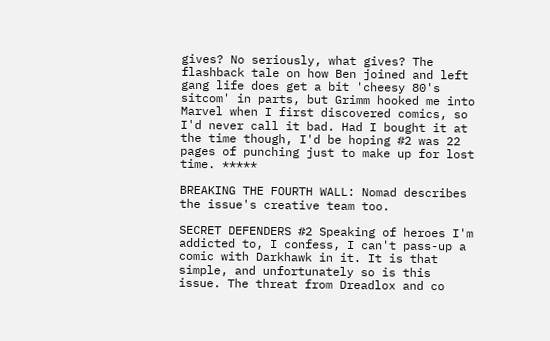gives? No seriously, what gives? The flashback tale on how Ben joined and left gang life does get a bit 'cheesy 80's sitcom' in parts, but Grimm hooked me into Marvel when I first discovered comics, so I'd never call it bad. Had I bought it at the time though, I'd be hoping #2 was 22 pages of punching just to make up for lost time. *****

BREAKING THE FOURTH WALL: Nomad describes the issue's creative team too.

SECRET DEFENDERS #2 Speaking of heroes I'm addicted to, I confess, I can't pass-up a comic with Darkhawk in it. It is that simple, and unfortunately so is this issue. The threat from Dreadlox and co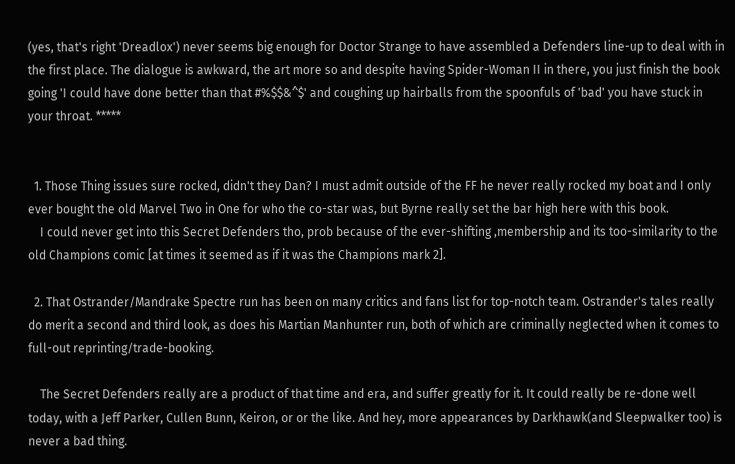(yes, that's right 'Dreadlox') never seems big enough for Doctor Strange to have assembled a Defenders line-up to deal with in the first place. The dialogue is awkward, the art more so and despite having Spider-Woman II in there, you just finish the book going 'I could have done better than that #%$$&^$' and coughing up hairballs from the spoonfuls of 'bad' you have stuck in your throat. *****


  1. Those Thing issues sure rocked, didn't they Dan? I must admit outside of the FF he never really rocked my boat and I only ever bought the old Marvel Two in One for who the co-star was, but Byrne really set the bar high here with this book.
    I could never get into this Secret Defenders tho, prob because of the ever-shifting ,membership and its too-similarity to the old Champions comic [at times it seemed as if it was the Champions mark 2].

  2. That Ostrander/Mandrake Spectre run has been on many critics and fans list for top-notch team. Ostrander's tales really do merit a second and third look, as does his Martian Manhunter run, both of which are criminally neglected when it comes to full-out reprinting/trade-booking.

    The Secret Defenders really are a product of that time and era, and suffer greatly for it. It could really be re-done well today, with a Jeff Parker, Cullen Bunn, Keiron, or or the like. And hey, more appearances by Darkhawk(and Sleepwalker too) is never a bad thing.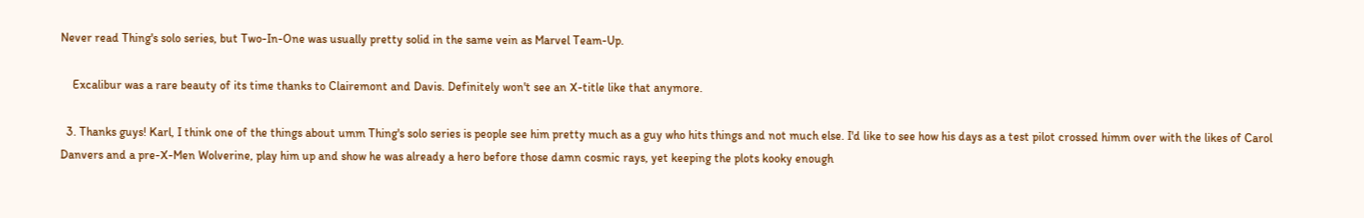Never read Thing's solo series, but Two-In-One was usually pretty solid in the same vein as Marvel Team-Up.

    Excalibur was a rare beauty of its time thanks to Clairemont and Davis. Definitely won't see an X-title like that anymore.

  3. Thanks guys! Karl, I think one of the things about umm Thing's solo series is people see him pretty much as a guy who hits things and not much else. I'd like to see how his days as a test pilot crossed himm over with the likes of Carol Danvers and a pre-X-Men Wolverine, play him up and show he was already a hero before those damn cosmic rays, yet keeping the plots kooky enough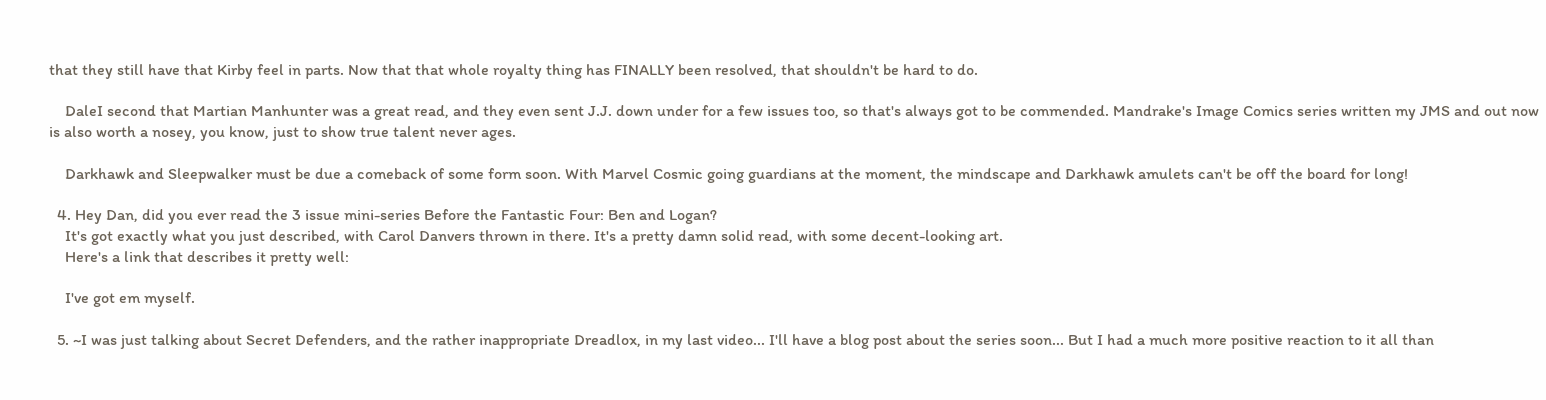that they still have that Kirby feel in parts. Now that that whole royalty thing has FINALLY been resolved, that shouldn't be hard to do.

    DaleI second that Martian Manhunter was a great read, and they even sent J.J. down under for a few issues too, so that's always got to be commended. Mandrake's Image Comics series written my JMS and out now is also worth a nosey, you know, just to show true talent never ages.

    Darkhawk and Sleepwalker must be due a comeback of some form soon. With Marvel Cosmic going guardians at the moment, the mindscape and Darkhawk amulets can't be off the board for long!

  4. Hey Dan, did you ever read the 3 issue mini-series Before the Fantastic Four: Ben and Logan?
    It's got exactly what you just described, with Carol Danvers thrown in there. It's a pretty damn solid read, with some decent-looking art.
    Here's a link that describes it pretty well:

    I've got em myself.

  5. ~I was just talking about Secret Defenders, and the rather inappropriate Dreadlox, in my last video... I'll have a blog post about the series soon... But I had a much more positive reaction to it all than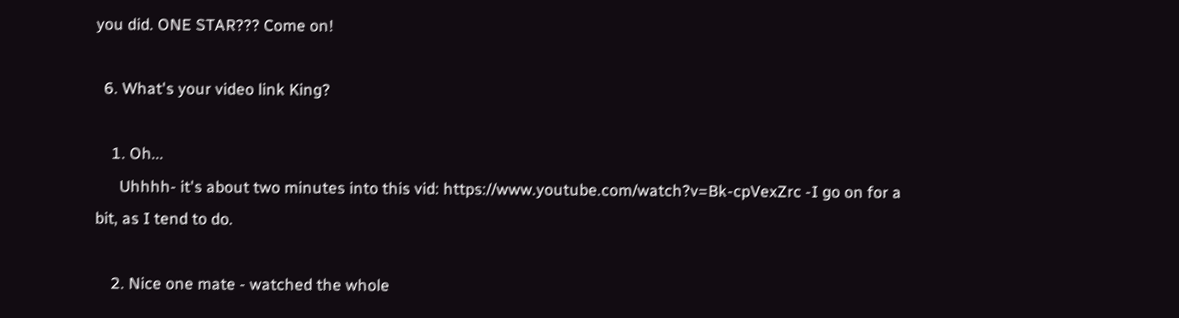you did. ONE STAR??? Come on!

  6. What's your video link King?

    1. Oh...
      Uhhhh- it's about two minutes into this vid: https://www.youtube.com/watch?v=Bk-cpVexZrc -I go on for a bit, as I tend to do.

    2. Nice one mate - watched the whole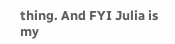thing. And FYI Julia is my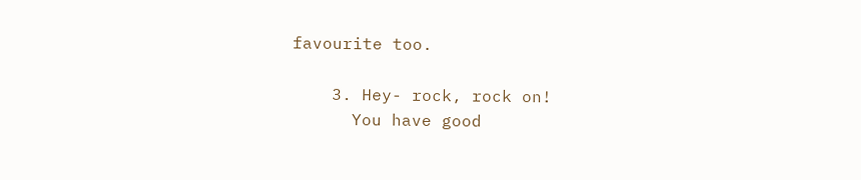favourite too.

    3. Hey- rock, rock on!
      You have good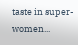taste in super-women...